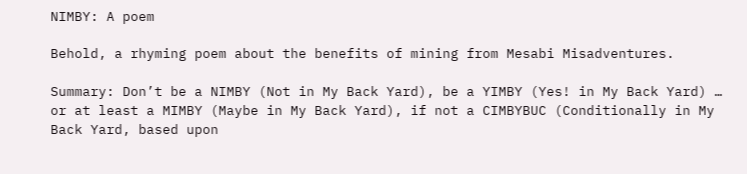NIMBY: A poem

Behold, a rhyming poem about the benefits of mining from Mesabi Misadventures.

Summary: Don’t be a NIMBY (Not in My Back Yard), be a YIMBY (Yes! in My Back Yard) … or at least a MIMBY (Maybe in My Back Yard), if not a CIMBYBUC (Conditionally in My Back Yard, based upon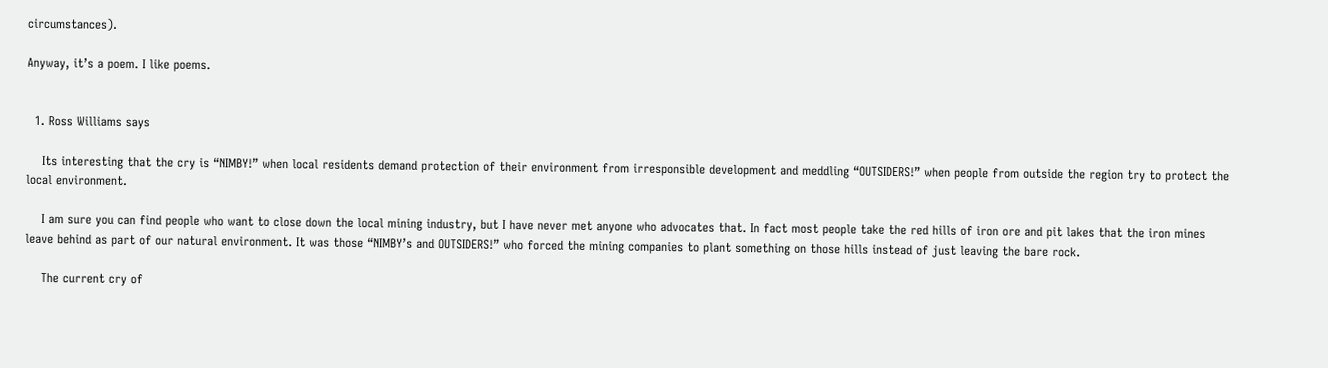circumstances).

Anyway, it’s a poem. I like poems.


  1. Ross Williams says

    Its interesting that the cry is “NIMBY!” when local residents demand protection of their environment from irresponsible development and meddling “OUTSIDERS!” when people from outside the region try to protect the local environment.

    I am sure you can find people who want to close down the local mining industry, but I have never met anyone who advocates that. In fact most people take the red hills of iron ore and pit lakes that the iron mines leave behind as part of our natural environment. It was those “NIMBY’s and OUTSIDERS!” who forced the mining companies to plant something on those hills instead of just leaving the bare rock.

    The current cry of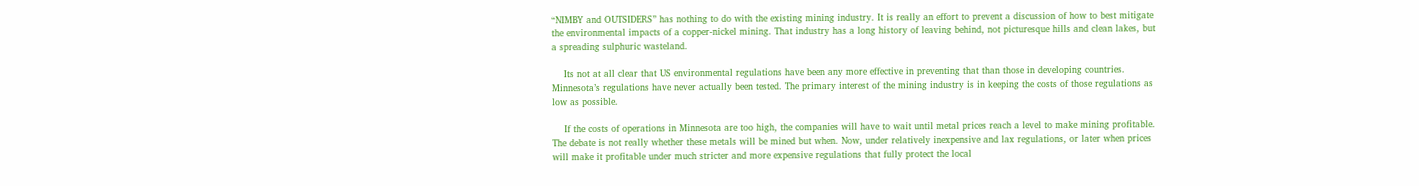“NIMBY and OUTSIDERS” has nothing to do with the existing mining industry. It is really an effort to prevent a discussion of how to best mitigate the environmental impacts of a copper-nickel mining. That industry has a long history of leaving behind, not picturesque hills and clean lakes, but a spreading sulphuric wasteland.

    Its not at all clear that US environmental regulations have been any more effective in preventing that than those in developing countries. Minnesota’s regulations have never actually been tested. The primary interest of the mining industry is in keeping the costs of those regulations as low as possible.

    If the costs of operations in Minnesota are too high, the companies will have to wait until metal prices reach a level to make mining profitable. The debate is not really whether these metals will be mined but when. Now, under relatively inexpensive and lax regulations, or later when prices will make it profitable under much stricter and more expensive regulations that fully protect the local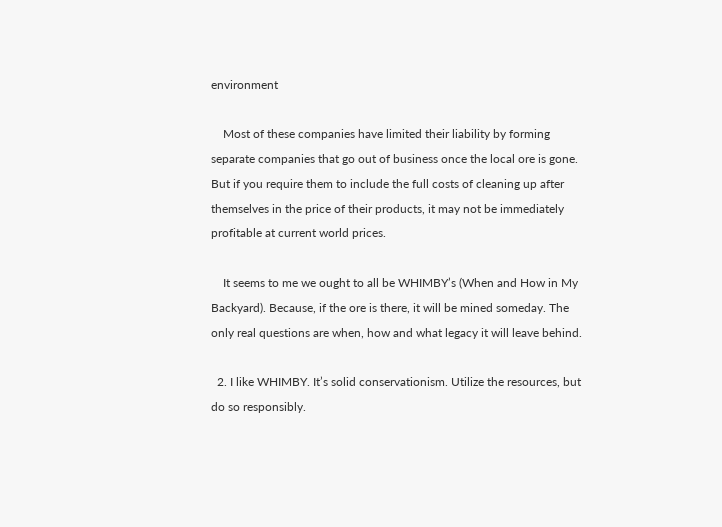environment

    Most of these companies have limited their liability by forming separate companies that go out of business once the local ore is gone. But if you require them to include the full costs of cleaning up after themselves in the price of their products, it may not be immediately profitable at current world prices.

    It seems to me we ought to all be WHIMBY’s (When and How in My Backyard). Because, if the ore is there, it will be mined someday. The only real questions are when, how and what legacy it will leave behind.

  2. I like WHIMBY. It’s solid conservationism. Utilize the resources, but do so responsibly.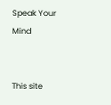Speak Your Mind


This site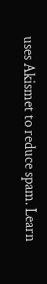uses Akismet to reduce spam. Learn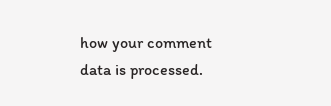how your comment data is processed.